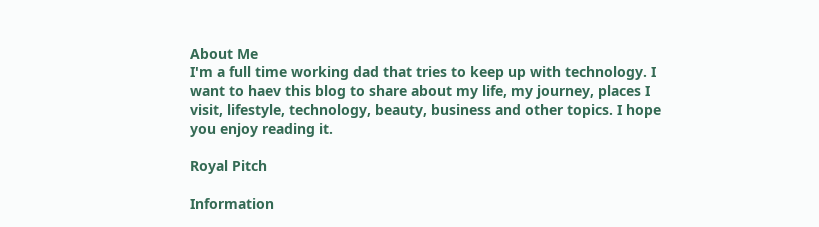About Me
I'm a full time working dad that tries to keep up with technology. I want to haev this blog to share about my life, my journey, places I visit, lifestyle, technology, beauty, business and other topics. I hope you enjoy reading it.

Royal Pitch

Information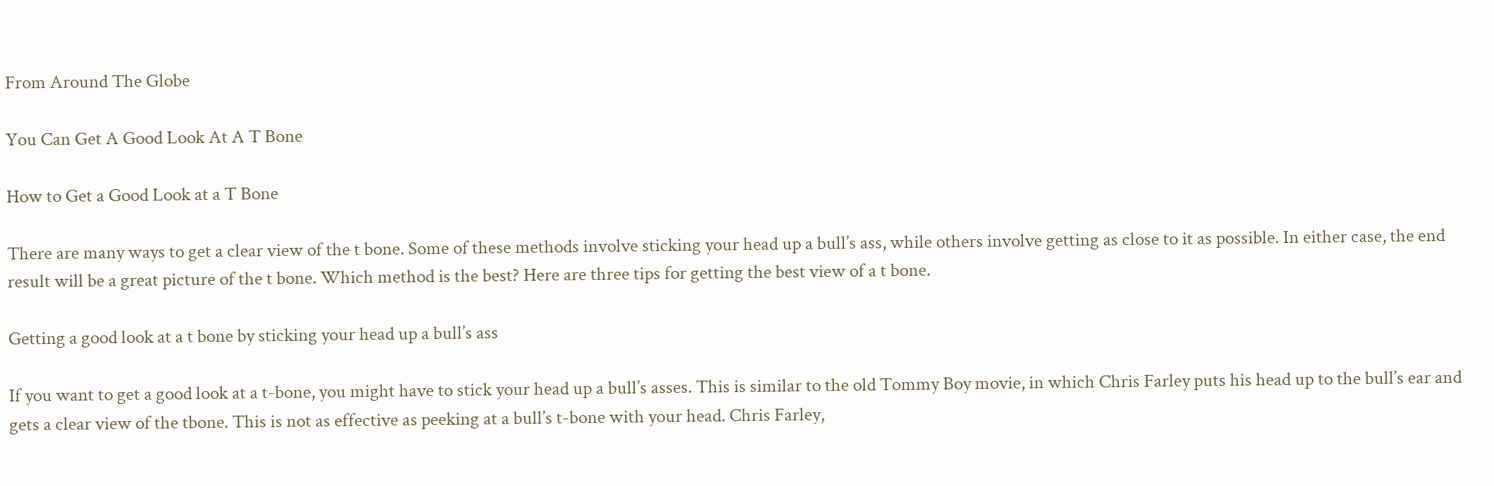From Around The Globe

You Can Get A Good Look At A T Bone

How to Get a Good Look at a T Bone

There are many ways to get a clear view of the t bone. Some of these methods involve sticking your head up a bull’s ass, while others involve getting as close to it as possible. In either case, the end result will be a great picture of the t bone. Which method is the best? Here are three tips for getting the best view of a t bone.

Getting a good look at a t bone by sticking your head up a bull’s ass

If you want to get a good look at a t-bone, you might have to stick your head up a bull’s asses. This is similar to the old Tommy Boy movie, in which Chris Farley puts his head up to the bull’s ear and gets a clear view of the tbone. This is not as effective as peeking at a bull’s t-bone with your head. Chris Farley,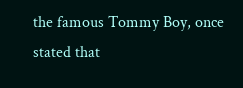the famous Tommy Boy, once stated that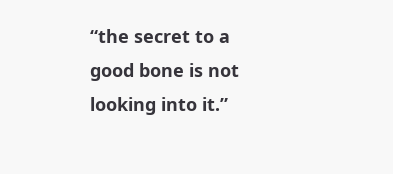“the secret to a good bone is not looking into it.”